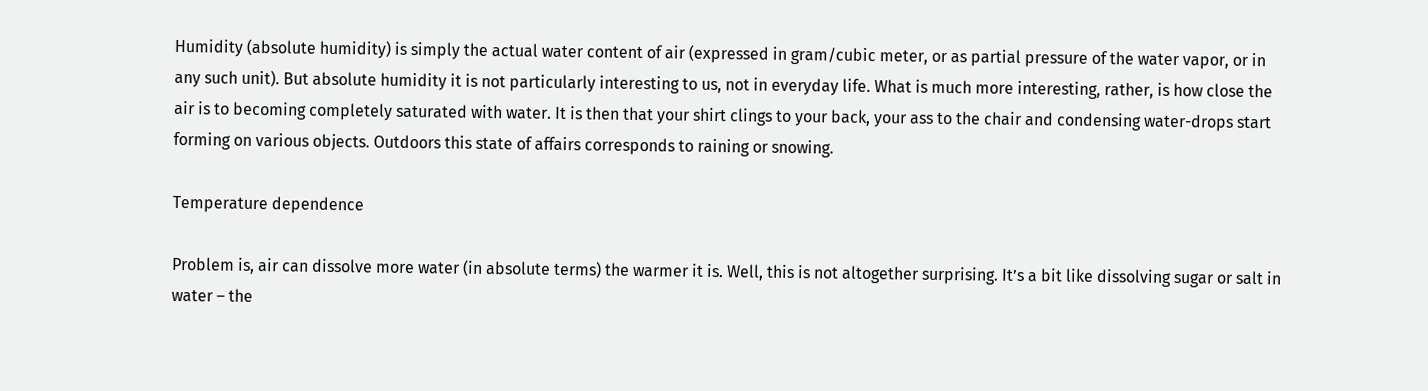Humidity (absolute humidity) is simply the actual water content of air (expressed in gram/cubic meter, or as partial pressure of the water vapor, or in any such unit). But absolute humidity it is not particularly interesting to us, not in everyday life. What is much more interesting, rather, is how close the air is to becoming completely saturated with water. It is then that your shirt clings to your back, your ass to the chair and condensing water-drops start forming on various objects. Outdoors this state of affairs corresponds to raining or snowing.

Temperature dependence

Problem is, air can dissolve more water (in absolute terms) the warmer it is. Well, this is not altogether surprising. It’s a bit like dissolving sugar or salt in water – the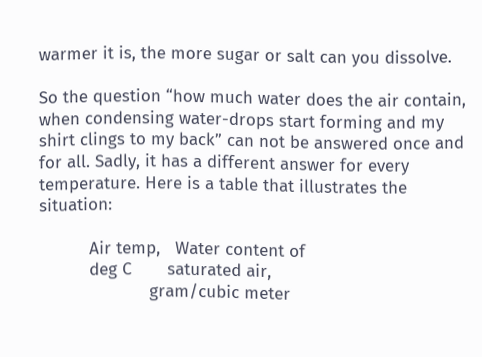warmer it is, the more sugar or salt can you dissolve.

So the question “how much water does the air contain, when condensing water-drops start forming and my shirt clings to my back” can not be answered once and for all. Sadly, it has a different answer for every temperature. Here is a table that illustrates the situation:

          Air temp,   Water content of
          deg C       saturated air,
                      gram/cubic meter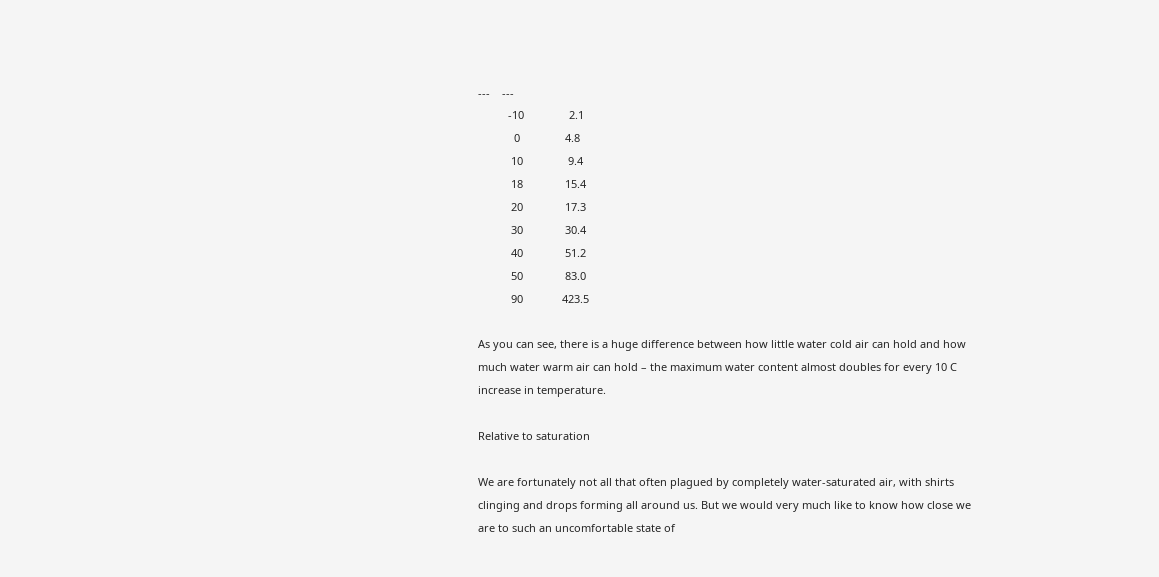---    ---
          -10               2.1
            0               4.8
           10               9.4
           18              15.4
           20              17.3
           30              30.4
           40              51.2
           50              83.0
           90             423.5

As you can see, there is a huge difference between how little water cold air can hold and how much water warm air can hold – the maximum water content almost doubles for every 10 C increase in temperature.

Relative to saturation

We are fortunately not all that often plagued by completely water-saturated air, with shirts clinging and drops forming all around us. But we would very much like to know how close we are to such an uncomfortable state of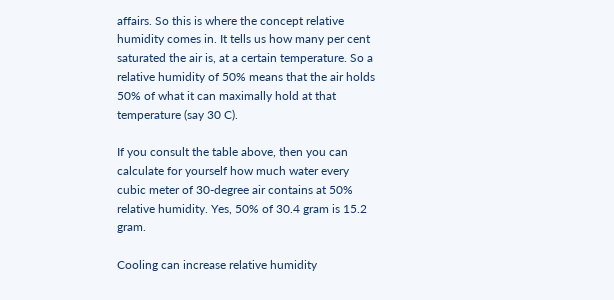affairs. So this is where the concept relative humidity comes in. It tells us how many per cent saturated the air is, at a certain temperature. So a relative humidity of 50% means that the air holds 50% of what it can maximally hold at that temperature (say 30 C).

If you consult the table above, then you can calculate for yourself how much water every cubic meter of 30-degree air contains at 50% relative humidity. Yes, 50% of 30.4 gram is 15.2 gram.

Cooling can increase relative humidity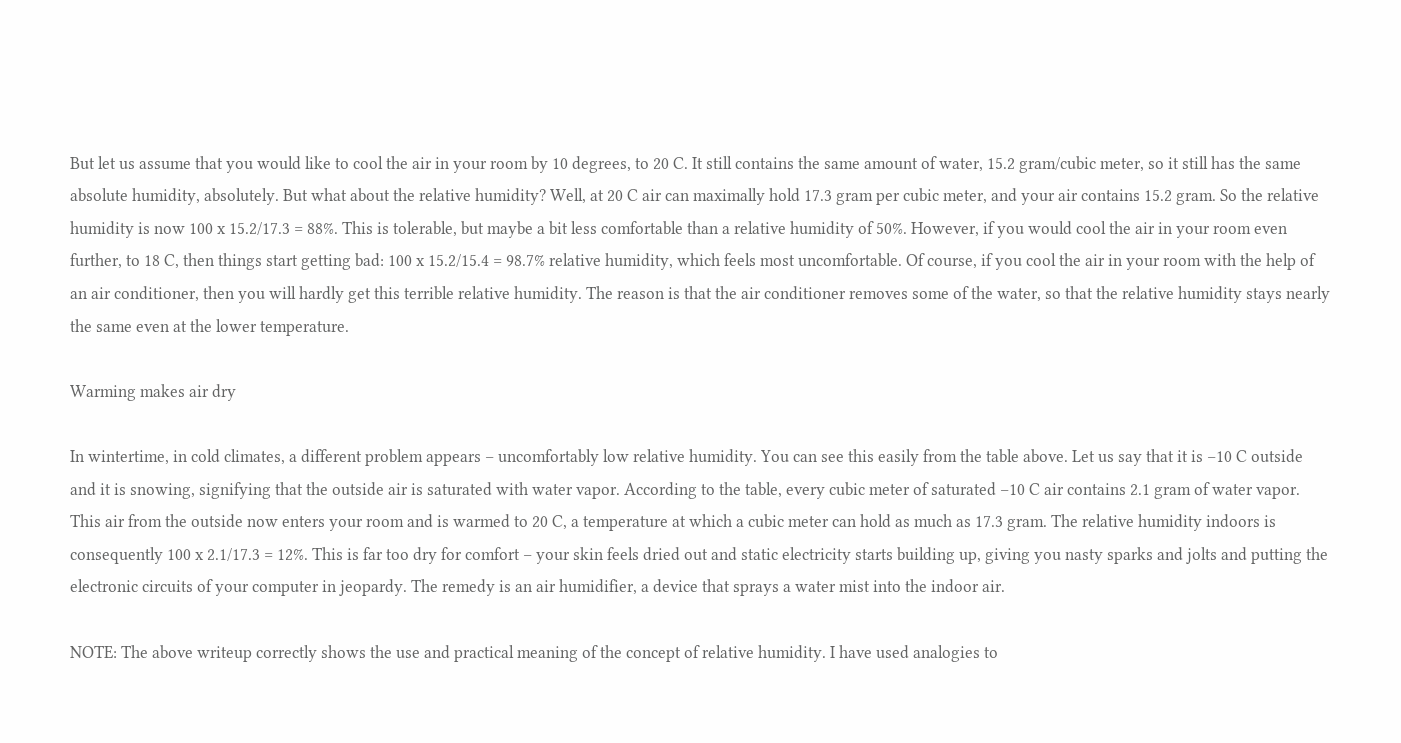But let us assume that you would like to cool the air in your room by 10 degrees, to 20 C. It still contains the same amount of water, 15.2 gram/cubic meter, so it still has the same absolute humidity, absolutely. But what about the relative humidity? Well, at 20 C air can maximally hold 17.3 gram per cubic meter, and your air contains 15.2 gram. So the relative humidity is now 100 x 15.2/17.3 = 88%. This is tolerable, but maybe a bit less comfortable than a relative humidity of 50%. However, if you would cool the air in your room even further, to 18 C, then things start getting bad: 100 x 15.2/15.4 = 98.7% relative humidity, which feels most uncomfortable. Of course, if you cool the air in your room with the help of an air conditioner, then you will hardly get this terrible relative humidity. The reason is that the air conditioner removes some of the water, so that the relative humidity stays nearly the same even at the lower temperature.

Warming makes air dry

In wintertime, in cold climates, a different problem appears – uncomfortably low relative humidity. You can see this easily from the table above. Let us say that it is –10 C outside and it is snowing, signifying that the outside air is saturated with water vapor. According to the table, every cubic meter of saturated –10 C air contains 2.1 gram of water vapor. This air from the outside now enters your room and is warmed to 20 C, a temperature at which a cubic meter can hold as much as 17.3 gram. The relative humidity indoors is consequently 100 x 2.1/17.3 = 12%. This is far too dry for comfort – your skin feels dried out and static electricity starts building up, giving you nasty sparks and jolts and putting the electronic circuits of your computer in jeopardy. The remedy is an air humidifier, a device that sprays a water mist into the indoor air.

NOTE: The above writeup correctly shows the use and practical meaning of the concept of relative humidity. I have used analogies to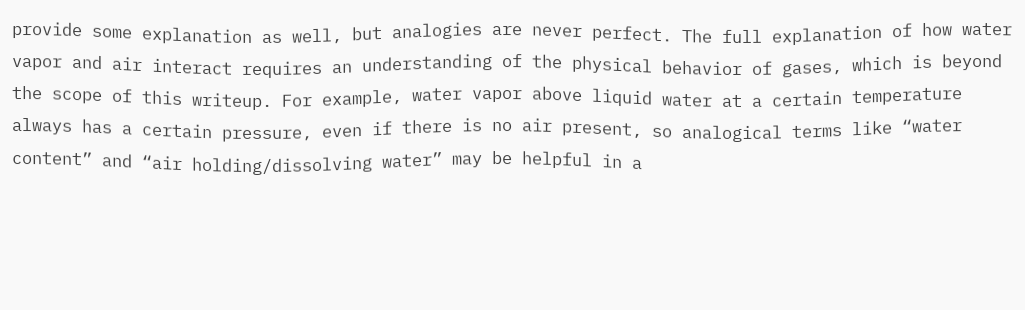provide some explanation as well, but analogies are never perfect. The full explanation of how water vapor and air interact requires an understanding of the physical behavior of gases, which is beyond the scope of this writeup. For example, water vapor above liquid water at a certain temperature always has a certain pressure, even if there is no air present, so analogical terms like “water content” and “air holding/dissolving water” may be helpful in a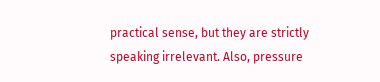practical sense, but they are strictly speaking irrelevant. Also, pressure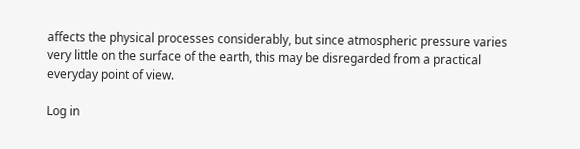affects the physical processes considerably, but since atmospheric pressure varies very little on the surface of the earth, this may be disregarded from a practical everyday point of view.

Log in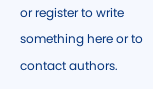or register to write something here or to contact authors.